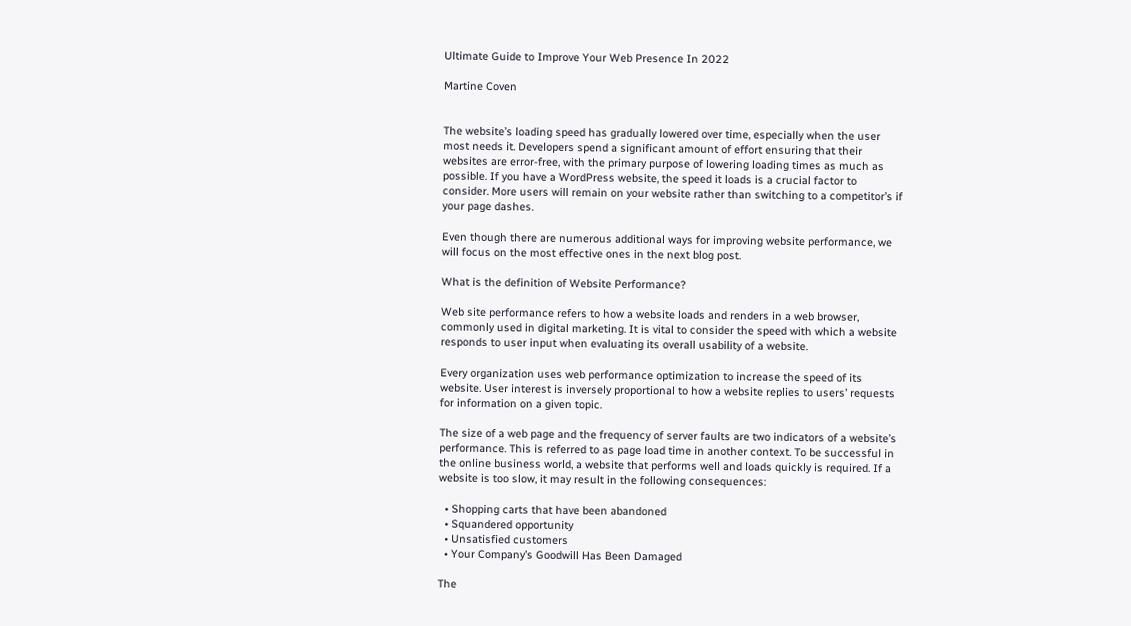Ultimate Guide to Improve Your Web Presence In 2022

Martine Coven


The website’s loading speed has gradually lowered over time, especially when the user most needs it. Developers spend a significant amount of effort ensuring that their websites are error-free, with the primary purpose of lowering loading times as much as possible. If you have a WordPress website, the speed it loads is a crucial factor to consider. More users will remain on your website rather than switching to a competitor’s if your page dashes.

Even though there are numerous additional ways for improving website performance, we will focus on the most effective ones in the next blog post.

What is the definition of Website Performance?

Web site performance refers to how a website loads and renders in a web browser, commonly used in digital marketing. It is vital to consider the speed with which a website responds to user input when evaluating its overall usability of a website.

Every organization uses web performance optimization to increase the speed of its website. User interest is inversely proportional to how a website replies to users’ requests for information on a given topic.

The size of a web page and the frequency of server faults are two indicators of a website’s performance. This is referred to as page load time in another context. To be successful in the online business world, a website that performs well and loads quickly is required. If a website is too slow, it may result in the following consequences:

  • Shopping carts that have been abandoned
  • Squandered opportunity
  • Unsatisfied customers
  • Your Company’s Goodwill Has Been Damaged

The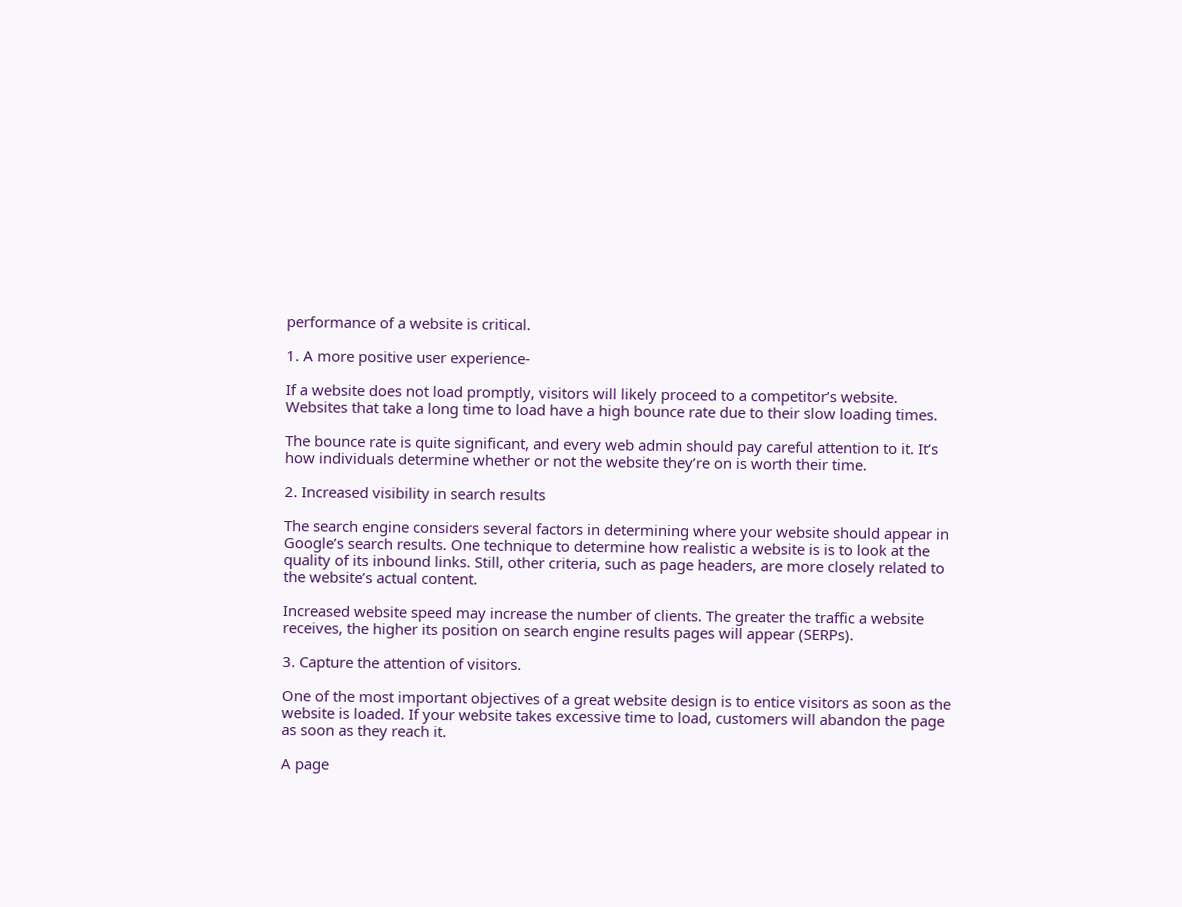performance of a website is critical.

1. A more positive user experience-

If a website does not load promptly, visitors will likely proceed to a competitor’s website. Websites that take a long time to load have a high bounce rate due to their slow loading times.

The bounce rate is quite significant, and every web admin should pay careful attention to it. It’s how individuals determine whether or not the website they’re on is worth their time.

2. Increased visibility in search results

The search engine considers several factors in determining where your website should appear in Google’s search results. One technique to determine how realistic a website is is to look at the quality of its inbound links. Still, other criteria, such as page headers, are more closely related to the website’s actual content.

Increased website speed may increase the number of clients. The greater the traffic a website receives, the higher its position on search engine results pages will appear (SERPs).

3. Capture the attention of visitors.

One of the most important objectives of a great website design is to entice visitors as soon as the website is loaded. If your website takes excessive time to load, customers will abandon the page as soon as they reach it.

A page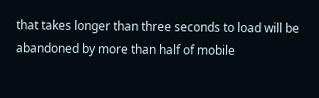that takes longer than three seconds to load will be abandoned by more than half of mobile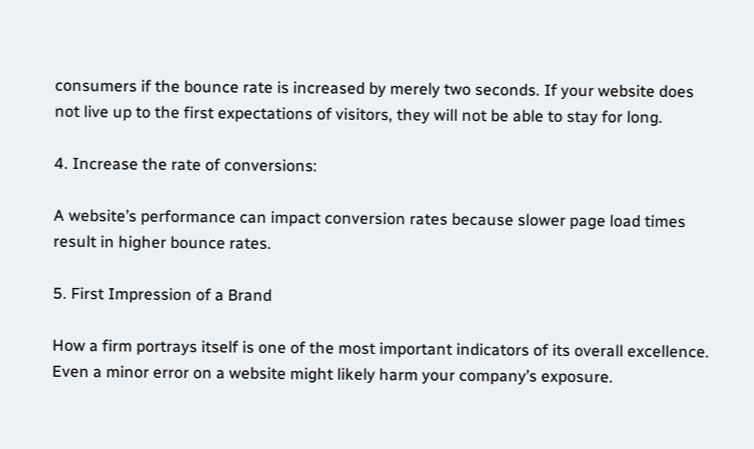consumers if the bounce rate is increased by merely two seconds. If your website does not live up to the first expectations of visitors, they will not be able to stay for long.

4. Increase the rate of conversions:

A website’s performance can impact conversion rates because slower page load times result in higher bounce rates.

5. First Impression of a Brand

How a firm portrays itself is one of the most important indicators of its overall excellence. Even a minor error on a website might likely harm your company’s exposure.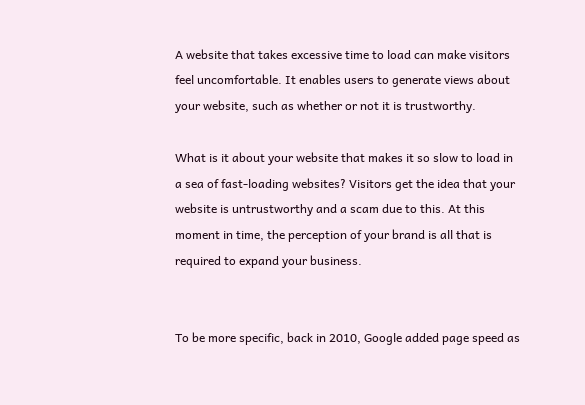A website that takes excessive time to load can make visitors feel uncomfortable. It enables users to generate views about your website, such as whether or not it is trustworthy.

What is it about your website that makes it so slow to load in a sea of fast-loading websites? Visitors get the idea that your website is untrustworthy and a scam due to this. At this moment in time, the perception of your brand is all that is required to expand your business.


To be more specific, back in 2010, Google added page speed as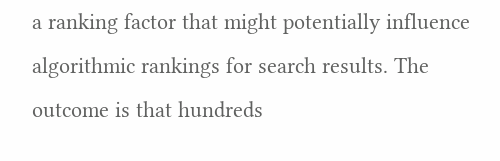a ranking factor that might potentially influence algorithmic rankings for search results. The outcome is that hundreds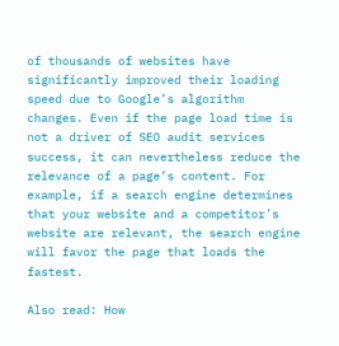of thousands of websites have significantly improved their loading speed due to Google’s algorithm changes. Even if the page load time is not a driver of SEO audit services success, it can nevertheless reduce the relevance of a page’s content. For example, if a search engine determines that your website and a competitor’s website are relevant, the search engine will favor the page that loads the fastest.

Also read: How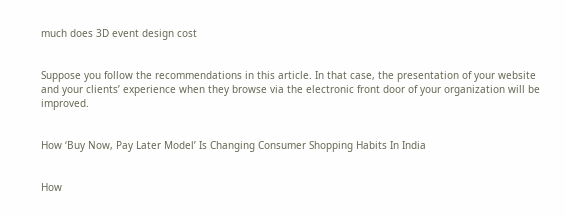much does 3D event design cost


Suppose you follow the recommendations in this article. In that case, the presentation of your website and your clients’ experience when they browse via the electronic front door of your organization will be improved.


How ‘Buy Now, Pay Later Model’ Is Changing Consumer Shopping Habits In India


How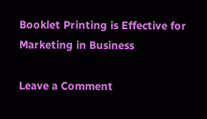Booklet Printing is Effective for Marketing in Business

Leave a Comment